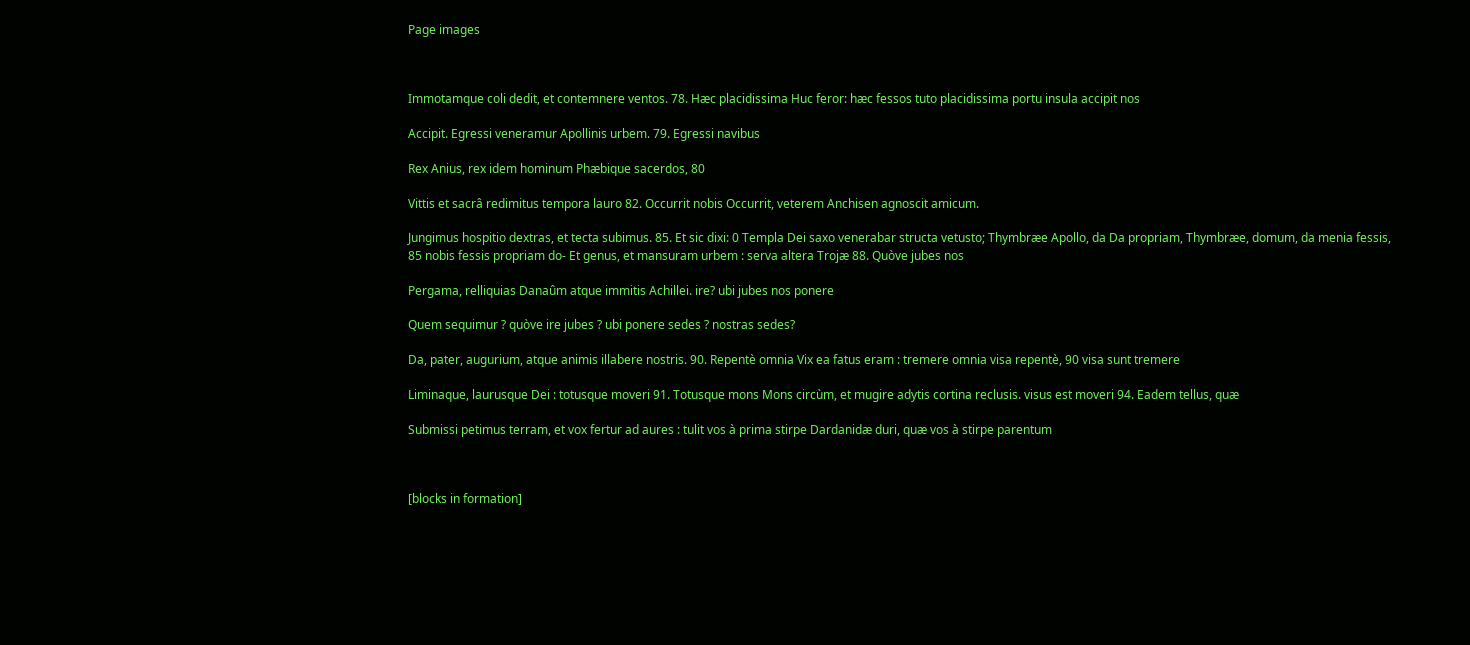Page images



Immotamque coli dedit, et contemnere ventos. 78. Hæc placidissima Huc feror: hæc fessos tuto placidissima portu insula accipit nos

Accipit. Egressi veneramur Apollinis urbem. 79. Egressi navibus

Rex Anius, rex idem hominum Phæbique sacerdos, 80

Vittis et sacrâ redimitus tempora lauro 82. Occurrit nobis Occurrit, veterem Anchisen agnoscit amicum.

Jungimus hospitio dextras, et tecta subimus. 85. Et sic dixi: 0 Templa Dei saxo venerabar structa vetusto; Thymbræe Apollo, da Da propriam, Thymbræe, domum, da menia fessis, 85 nobis fessis propriam do- Et genus, et mansuram urbem : serva altera Trojæ 88. Quòve jubes nos

Pergama, relliquias Danaûm atque immitis Achillei. ire? ubi jubes nos ponere

Quem sequimur ? quòve ire jubes ? ubi ponere sedes ? nostras sedes?

Da, pater, augurium, atque animis illabere nostris. 90. Repentè omnia Vix ea fatus eram : tremere omnia visa repentè, 90 visa sunt tremere

Liminaque, laurusque Dei : totusque moveri 91. Totusque mons Mons circùm, et mugire adytis cortina reclusis. visus est moveri 94. Eadem tellus, quæ

Submissi petimus terram, et vox fertur ad aures : tulit vos à prima stirpe Dardanidæ duri, quæ vos à stirpe parentum



[blocks in formation]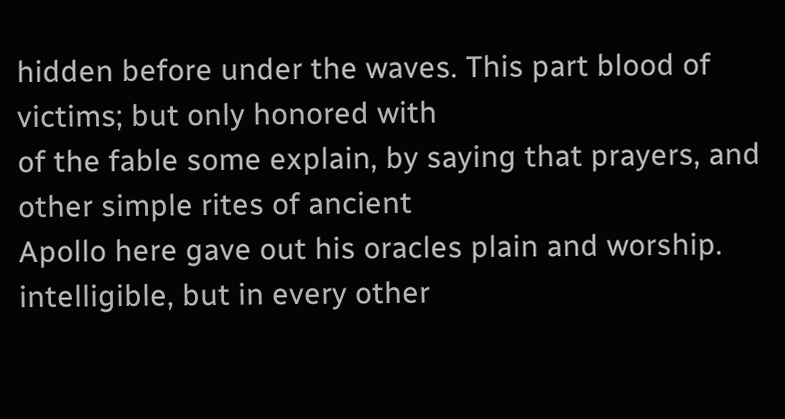hidden before under the waves. This part blood of victims; but only honored with
of the fable some explain, by saying that prayers, and other simple rites of ancient
Apollo here gave out his oracles plain and worship.
intelligible, but in every other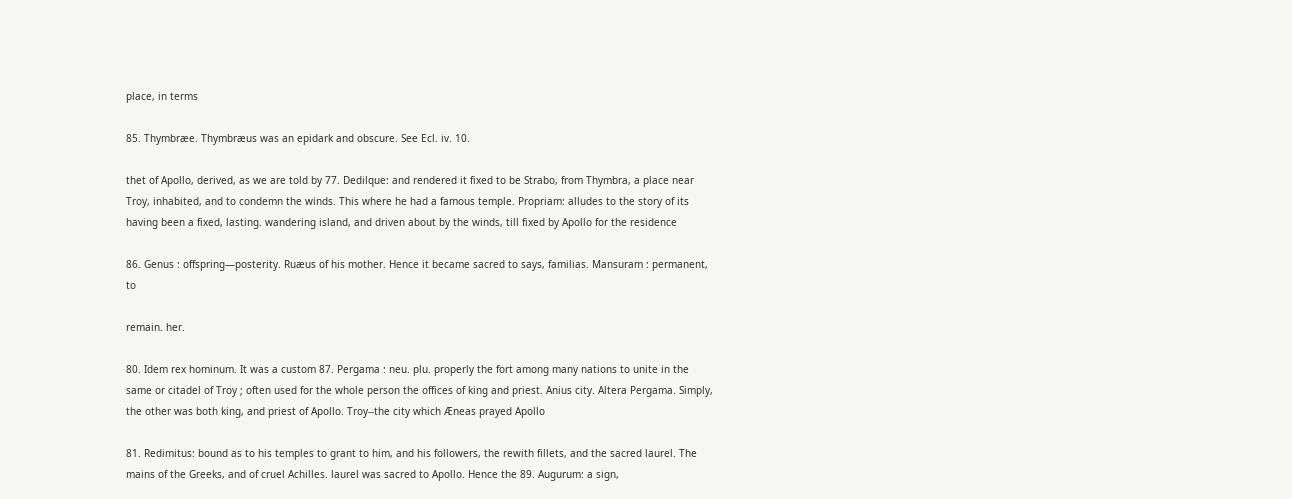place, in terms

85. Thymbræe. Thymbræus was an epidark and obscure. See Ecl. iv. 10.

thet of Apollo, derived, as we are told by 77. Dedilque: and rendered it fixed to be Strabo, from Thymbra, a place near Troy, inhabited, and to condemn the winds. This where he had a famous temple. Propriam: alludes to the story of its having been a fixed, lasting. wandering island, and driven about by the winds, till fixed by Apollo for the residence

86. Genus : offspring—posterity. Ruæus of his mother. Hence it became sacred to says, familias. Mansuram : permanent, to

remain. her.

80. Idem rex hominum. It was a custom 87. Pergama : neu. plu. properly the fort among many nations to unite in the same or citadel of Troy ; often used for the whole person the offices of king and priest. Anius city. Altera Pergama. Simply, the other was both king, and priest of Apollo. Troy--the city which Æneas prayed Apollo

81. Redimitus: bound as to his temples to grant to him, and his followers, the rewith fillets, and the sacred laurel. The mains of the Greeks, and of cruel Achilles. laurel was sacred to Apollo. Hence the 89. Augurum: a sign,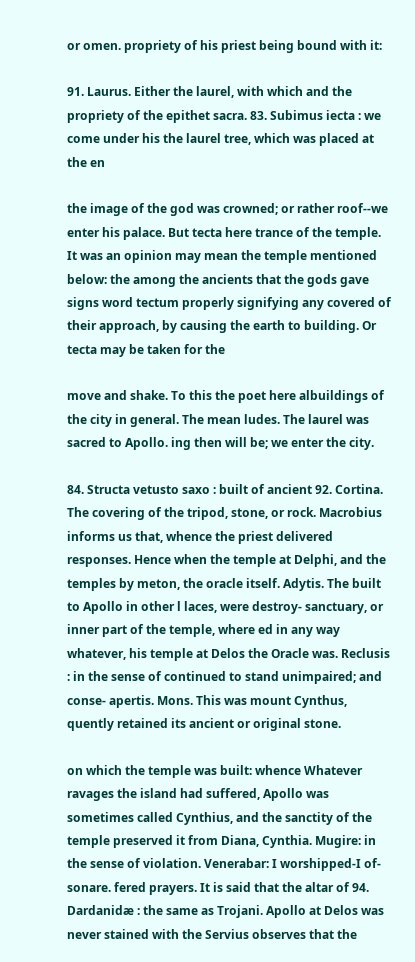or omen. propriety of his priest being bound with it:

91. Laurus. Either the laurel, with which and the propriety of the epithet sacra. 83. Subimus iecta : we come under his the laurel tree, which was placed at the en

the image of the god was crowned; or rather roof--we enter his palace. But tecta here trance of the temple. It was an opinion may mean the temple mentioned below: the among the ancients that the gods gave signs word tectum properly signifying any covered of their approach, by causing the earth to building. Or tecta may be taken for the

move and shake. To this the poet here albuildings of the city in general. The mean ludes. The laurel was sacred to Apollo. ing then will be; we enter the city.

84. Structa vetusto saxo : built of ancient 92. Cortina. The covering of the tripod, stone, or rock. Macrobius informs us that, whence the priest delivered responses. Hence when the temple at Delphi, and the temples by meton, the oracle itself. Adytis. The built to Apollo in other l laces, were destroy- sanctuary, or inner part of the temple, where ed in any way whatever, his temple at Delos the Oracle was. Reclusis : in the sense of continued to stand unimpaired; and conse- apertis. Mons. This was mount Cynthus, quently retained its ancient or original stone.

on which the temple was built: whence Whatever ravages the island had suffered, Apollo was sometimes called Cynthius, and the sanctity of the temple preserved it from Diana, Cynthia. Mugire: in the sense of violation. Venerabar: I worshipped-I of- sonare. fered prayers. It is said that the altar of 94. Dardanidæ : the same as Trojani. Apollo at Delos was never stained with the Servius observes that the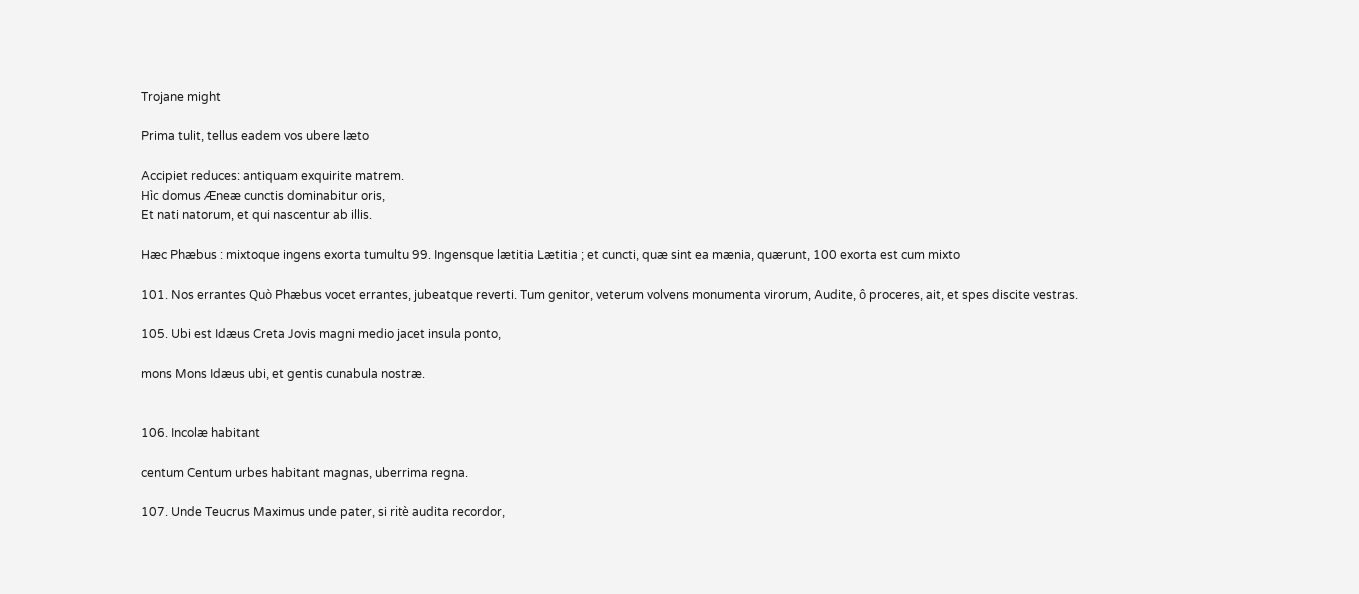Trojane might

Prima tulit, tellus eadem vos ubere læto

Accipiet reduces: antiquam exquirite matrem.
Hìc domus Æneæ cunctis dominabitur oris,
Et nati natorum, et qui nascentur ab illis.

Hæc Phæbus : mixtoque ingens exorta tumultu 99. Ingensque lætitia Lætitia ; et cuncti, quæ sint ea mænia, quærunt, 100 exorta est cum mixto

101. Nos errantes Quò Phæbus vocet errantes, jubeatque reverti. Tum genitor, veterum volvens monumenta virorum, Audite, ô proceres, ait, et spes discite vestras.

105. Ubi est Idæus Creta Jovis magni medio jacet insula ponto,

mons Mons Idæus ubi, et gentis cunabula nostræ.


106. Incolæ habitant

centum Centum urbes habitant magnas, uberrima regna.

107. Unde Teucrus Maximus unde pater, si ritè audita recordor,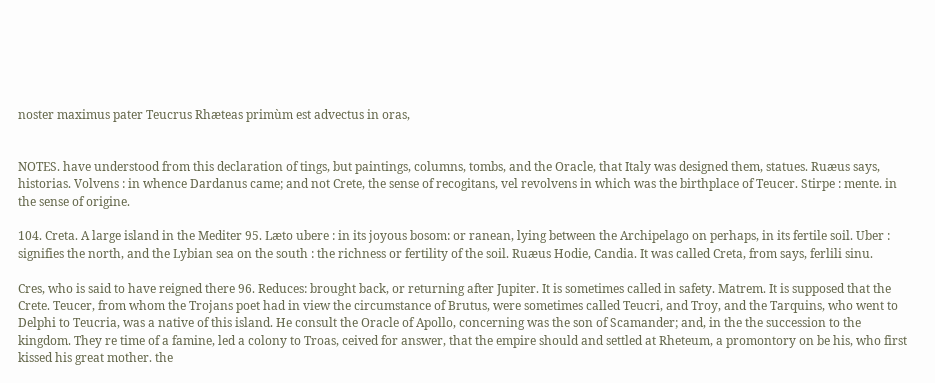noster maximus pater Teucrus Rhæteas primùm est advectus in oras,


NOTES. have understood from this declaration of tings, but paintings, columns, tombs, and the Oracle, that Italy was designed them, statues. Ruæus says, historias. Volvens : in whence Dardanus came; and not Crete, the sense of recogitans, vel revolvens in which was the birthplace of Teucer. Stirpe : mente. in the sense of origine.

104. Creta. A large island in the Mediter 95. Læto ubere : in its joyous bosom: or ranean, lying between the Archipelago on perhaps, in its fertile soil. Uber : signifies the north, and the Lybian sea on the south : the richness or fertility of the soil. Ruæus Hodie, Candia. It was called Creta, from says, ferlili sinu.

Cres, who is said to have reigned there 96. Reduces: brought back, or returning after Jupiter. It is sometimes called in safety. Matrem. It is supposed that the Crete. Teucer, from whom the Trojans poet had in view the circumstance of Brutus, were sometimes called Teucri, and Troy, and the Tarquins, who went to Delphi to Teucria, was a native of this island. He consult the Oracle of Apollo, concerning was the son of Scamander; and, in the the succession to the kingdom. They re time of a famine, led a colony to Troas, ceived for answer, that the empire should and settled at Rheteum, a promontory on be his, who first kissed his great mother. the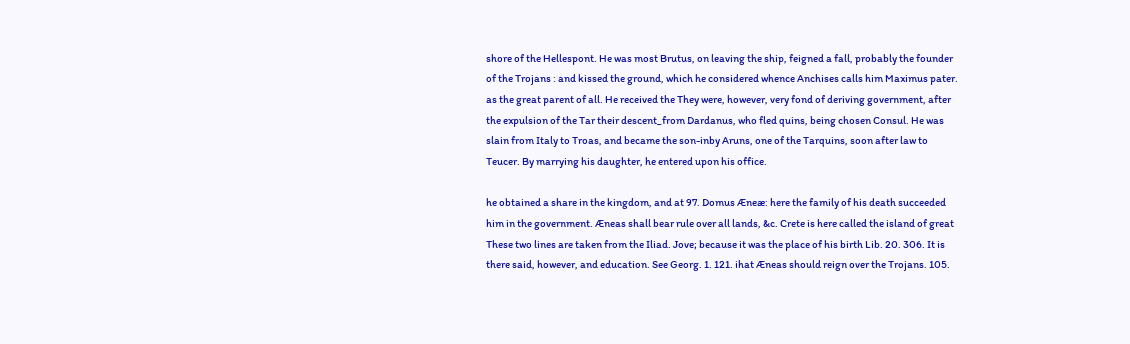shore of the Hellespont. He was most Brutus, on leaving the ship, feigned a fall, probably the founder of the Trojans : and kissed the ground, which he considered whence Anchises calls him Maximus pater. as the great parent of all. He received the They were, however, very fond of deriving government, after the expulsion of the Tar their descent_from Dardanus, who fled quins, being chosen Consul. He was slain from Italy to Troas, and became the son-inby Aruns, one of the Tarquins, soon after law to Teucer. By marrying his daughter, he entered upon his office.

he obtained a share in the kingdom, and at 97. Domus Æneæ: here the family of his death succeeded him in the government. Æneas shall bear rule over all lands, &c. Crete is here called the island of great These two lines are taken from the Iliad. Jove; because it was the place of his birth Lib. 20. 306. It is there said, however, and education. See Georg. 1. 121. ihat Æneas should reign over the Trojans. 105.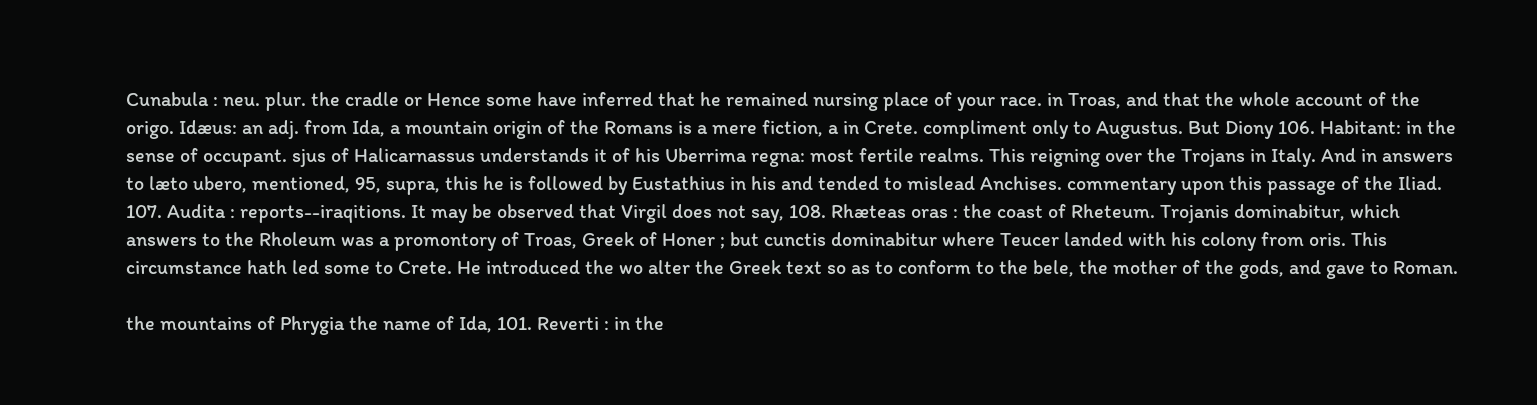Cunabula : neu. plur. the cradle or Hence some have inferred that he remained nursing place of your race. in Troas, and that the whole account of the origo. Idæus: an adj. from Ida, a mountain origin of the Romans is a mere fiction, a in Crete. compliment only to Augustus. But Diony 106. Habitant: in the sense of occupant. sjus of Halicarnassus understands it of his Uberrima regna: most fertile realms. This reigning over the Trojans in Italy. And in answers to læto ubero, mentioned, 95, supra, this he is followed by Eustathius in his and tended to mislead Anchises. commentary upon this passage of the Iliad. 107. Audita : reports--iraqitions. It may be observed that Virgil does not say, 108. Rhæteas oras : the coast of Rheteum. Trojanis dominabitur, which answers to the Rholeum was a promontory of Troas, Greek of Honer ; but cunctis dominabitur where Teucer landed with his colony from oris. This circumstance hath led some to Crete. He introduced the wo alter the Greek text so as to conform to the bele, the mother of the gods, and gave to Roman.

the mountains of Phrygia the name of Ida, 101. Reverti : in the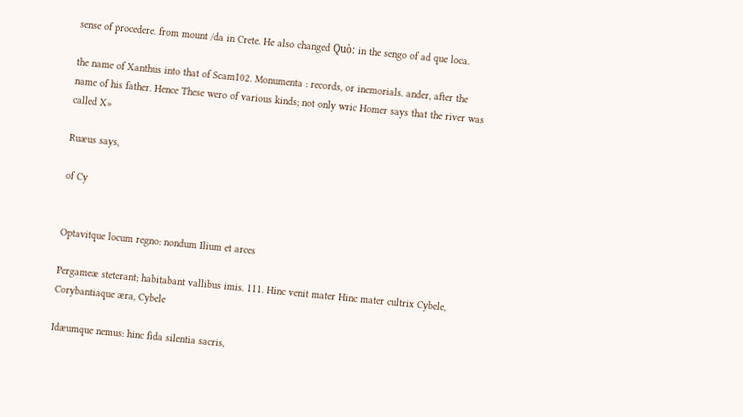sense of procedere. from mount /da in Crete. He also changed Quò: in the sengo of ad que loca.

the name of Xanthus into that of Scam102. Monumenta : records, or inemorials. ander, after the name of his father. Hence These wero of various kinds; not only wric Homer says that the river was called X»

Ruæus says,

of Cy


Optavitque locum regno: nondum Ilium et arces

Pergameæ steterant; habitabant vallibus imis. 111. Hinc venit mater Hinc mater cultrix Cybele, Corybantiaque æra, Cybele

Idæumque nemus: hinc fida silentia sacris,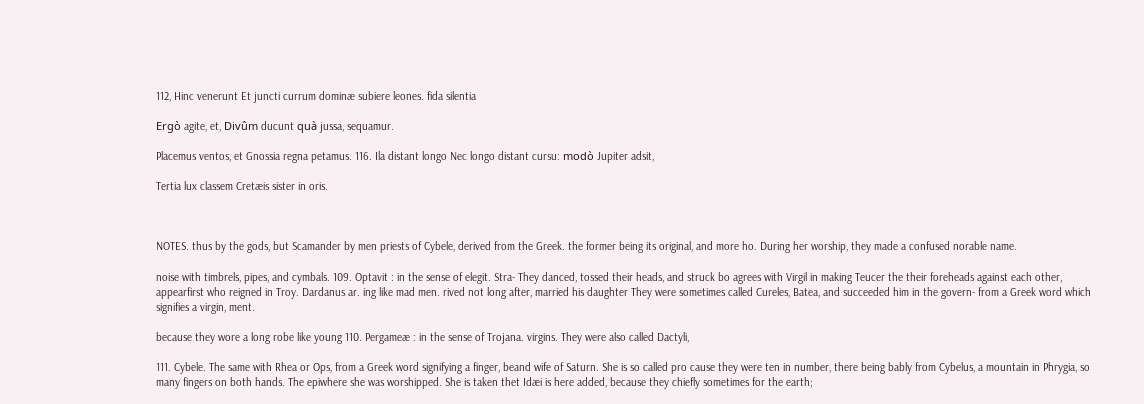112, Hinc venerunt Et juncti currum dominæ subiere leones. fida silentia

Ergò agite, et, Divûm ducunt quà jussa, sequamur.

Placemus ventos, et Gnossia regna petamus. 116. Ila distant longo Nec longo distant cursu: modò Jupiter adsit,

Tertia lux classem Cretæis sister in oris.



NOTES. thus by the gods, but Scamander by men priests of Cybele, derived from the Greek. the former being its original, and more ho. During her worship, they made a confused norable name.

noise with timbrels, pipes, and cymbals. 109. Optavit : in the sense of elegit. Stra- They danced, tossed their heads, and struck bo agrees with Virgil in making Teucer the their foreheads against each other, appearfirst who reigned in Troy. Dardanus ar. ing like mad men. rived not long after, married his daughter They were sometimes called Cureles, Batea, and succeeded him in the govern- from a Greek word which signifies a virgin, ment.

because they wore a long robe like young 110. Pergameæ : in the sense of Trojana. virgins. They were also called Dactyli,

111. Cybele. The same with Rhea or Ops, from a Greek word signifying a finger, beand wife of Saturn. She is so called pro cause they were ten in number, there being bably from Cybelus, a mountain in Phrygia, so many fingers on both hands. The epiwhere she was worshipped. She is taken thet Idæi is here added, because they chiefly sometimes for the earth;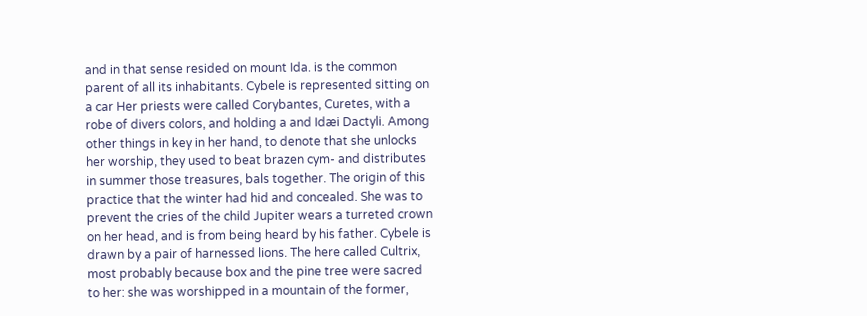and in that sense resided on mount Ida. is the common parent of all its inhabitants. Cybele is represented sitting on a car Her priests were called Corybantes, Curetes, with a robe of divers colors, and holding a and Idæi Dactyli. Among other things in key in her hand, to denote that she unlocks her worship, they used to beat brazen cym- and distributes in summer those treasures, bals together. The origin of this practice that the winter had hid and concealed. She was to prevent the cries of the child Jupiter wears a turreted crown on her head, and is from being heard by his father. Cybele is drawn by a pair of harnessed lions. The here called Cultrix, most probably because box and the pine tree were sacred to her: she was worshipped in a mountain of the former,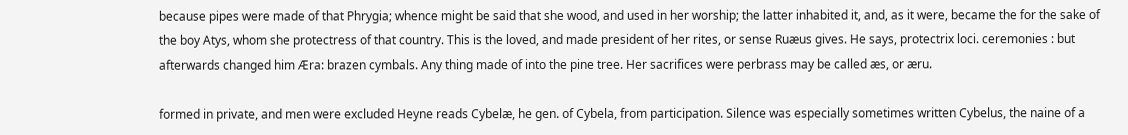because pipes were made of that Phrygia; whence might be said that she wood, and used in her worship; the latter inhabited it, and, as it were, became the for the sake of the boy Atys, whom she protectress of that country. This is the loved, and made president of her rites, or sense Ruæus gives. He says, protectrix loci. ceremonies : but afterwards changed him Æra: brazen cymbals. Any thing made of into the pine tree. Her sacrifices were perbrass may be called æs, or æru.

formed in private, and men were excluded Heyne reads Cybelæ, he gen. of Cybela, from participation. Silence was especially sometimes written Cybelus, the naine of a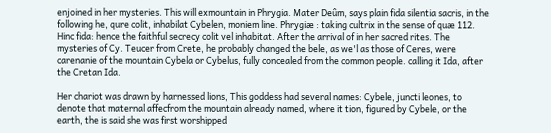enjoined in her mysteries. This will exmountain in Phrygia. Mater Deûm, says plain fida silentia sacris, in the following he, qure colit, inhabilat Cybelen, moniem line. Phrygiæ : taking cultrix in the sense of quæ 112. Hinc fida: hence the faithful secrecy colit vel inhabitat. After the arrival of in her sacred rites. The mysteries of Cy. Teucer from Crete, he probably changed the bele, as we'l as those of Ceres, were carenanie of the mountain Cybela or Cybelus, fully concealed from the common people. calling it Ida, after the Cretan Ida.

Her chariot was drawn by harnessed lions, This goddess had several names: Cybele, juncti leones, to denote that maternal affecfrom the mountain already named, where it tion, figured by Cybele, or the earth, the is said she was first worshipped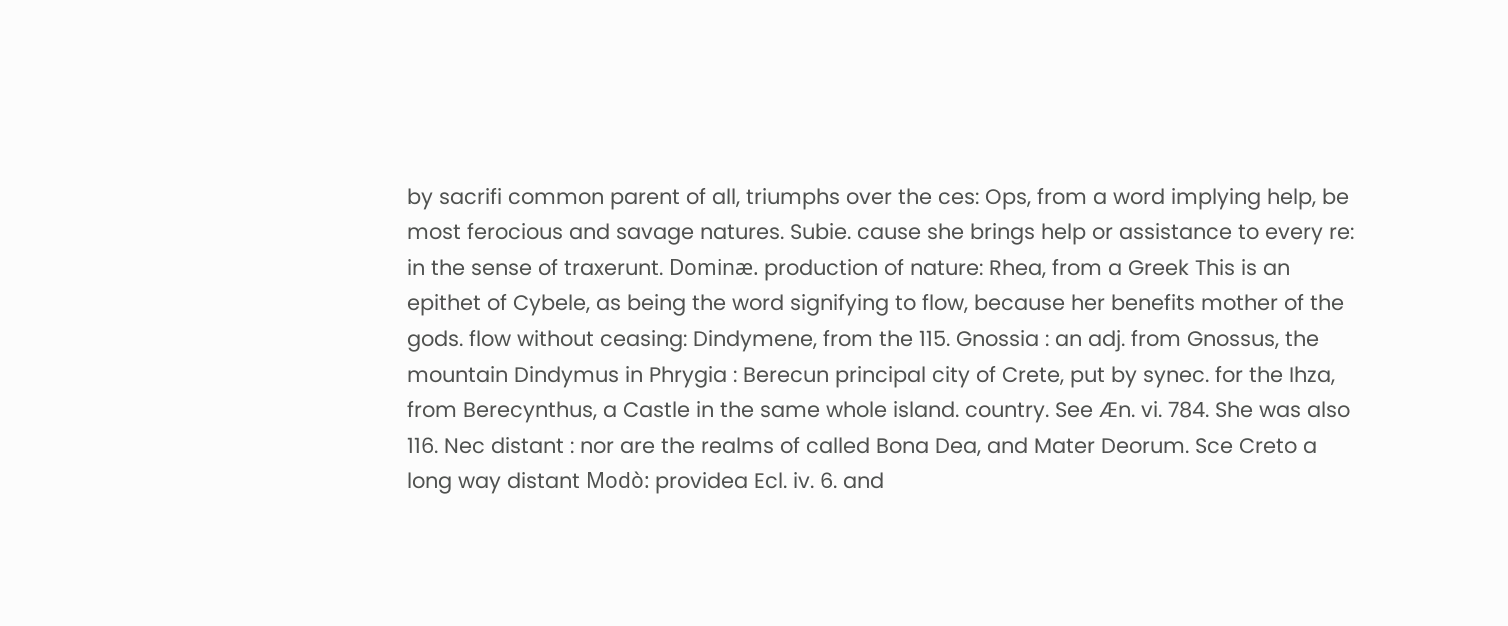by sacrifi common parent of all, triumphs over the ces: Ops, from a word implying help, be most ferocious and savage natures. Subie. cause she brings help or assistance to every re: in the sense of traxerunt. Dominæ. production of nature: Rhea, from a Greek This is an epithet of Cybele, as being the word signifying to flow, because her benefits mother of the gods. flow without ceasing: Dindymene, from the 115. Gnossia : an adj. from Gnossus, the mountain Dindymus in Phrygia : Berecun principal city of Crete, put by synec. for the Ihza, from Berecynthus, a Castle in the same whole island. country. See Æn. vi. 784. She was also 116. Nec distant : nor are the realms of called Bona Dea, and Mater Deorum. Sce Creto a long way distant Modò: providea Ecl. iv. 6. and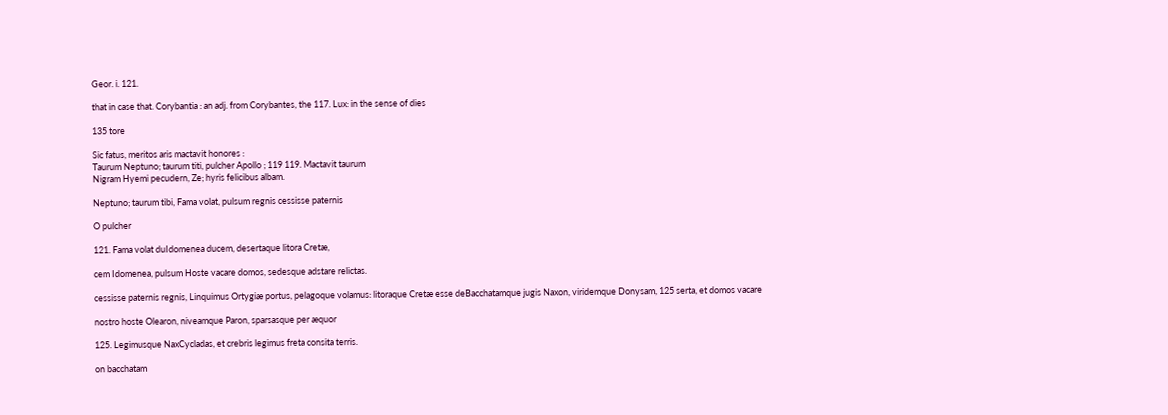Geor. i. 121.

that in case that. Corybantia : an adj. from Corybantes, the 117. Lux: in the sense of dies

135 tore

Sic fatus, meritos aris mactavit honores :
Taurum Neptuno; taurum titi, pulcher Apollo ; 119 119. Mactavit taurum
Nigram Hyemi pecudern, Ze; hyris felicibus albam.

Neptuno; taurum tibi, Fama volat, pulsum regnis cessisse paternis

O pulcher

121. Fama volat duIdomenea ducem, desertaque litora Cretæ,

cem Idomenea, pulsum Hoste vacare domos, sedesque adstare relictas.

cessisse paternis regnis, Linquimus Ortygiæ portus, pelagoque volamus: litoraque Cretæ esse deBacchatamque jugis Naxon, viridemque Donysam, 125 serta, et domos vacare

nostro hoste Olearon, niveamque Paron, sparsasque per æquor

125. Legimusque NaxCycladas, et crebris legimus freta consita terris.

on bacchatam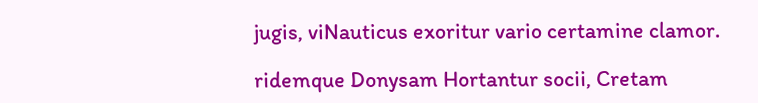jugis, viNauticus exoritur vario certamine clamor.

ridemque Donysam Hortantur socii, Cretam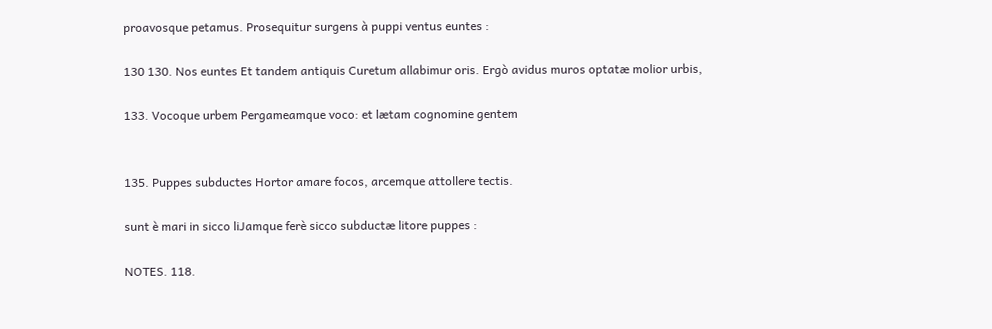proavosque petamus. Prosequitur surgens à puppi ventus euntes :

130 130. Nos euntes Et tandem antiquis Curetum allabimur oris. Ergò avidus muros optatæ molior urbis,

133. Vocoque urbem Pergameamque voco: et lætam cognomine gentem


135. Puppes subductes Hortor amare focos, arcemque attollere tectis.

sunt è mari in sicco liJamque ferè sicco subductæ litore puppes :

NOTES. 118.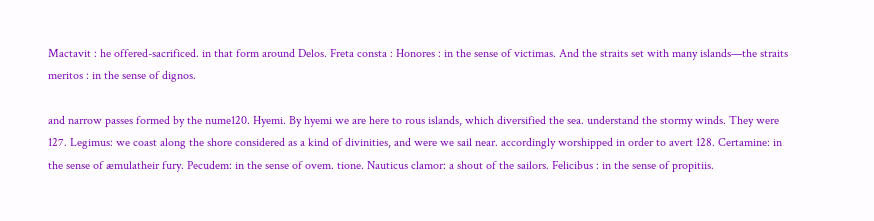Mactavit : he offered-sacrificed. in that form around Delos. Freta consta : Honores : in the sense of victimas. And the straits set with many islands—the straits meritos : in the sense of dignos.

and narrow passes formed by the nume120. Hyemi. By hyemi we are here to rous islands, which diversified the sea. understand the stormy winds. They were 127. Legimus: we coast along the shore considered as a kind of divinities, and were we sail near. accordingly worshipped in order to avert 128. Certamine: in the sense of æmulatheir fury. Pecudem: in the sense of ovem. tione. Nauticus clamor: a shout of the sailors. Felicibus : in the sense of propitiis.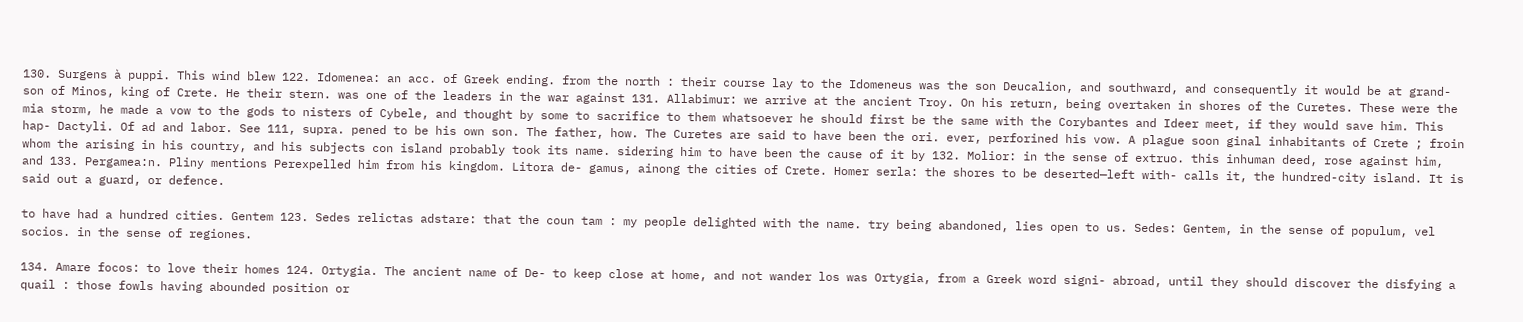130. Surgens à puppi. This wind blew 122. Idomenea: an acc. of Greek ending. from the north : their course lay to the Idomeneus was the son Deucalion, and southward, and consequently it would be at grand-son of Minos, king of Crete. He their stern. was one of the leaders in the war against 131. Allabimur: we arrive at the ancient Troy. On his return, being overtaken in shores of the Curetes. These were the mia storm, he made a vow to the gods to nisters of Cybele, and thought by some to sacrifice to them whatsoever he should first be the same with the Corybantes and Ideer meet, if they would save him. This hap- Dactyli. Of ad and labor. See 111, supra. pened to be his own son. The father, how. The Curetes are said to have been the ori. ever, perforined his vow. A plague soon ginal inhabitants of Crete ; froin whom the arising in his country, and his subjects con island probably took its name. sidering him to have been the cause of it by 132. Molior: in the sense of extruo. this inhuman deed, rose against him, and 133. Pergamea:n. Pliny mentions Perexpelled him from his kingdom. Litora de- gamus, ainong the cities of Crete. Homer serla: the shores to be deserted—left with- calls it, the hundred-city island. It is said out a guard, or defence.

to have had a hundred cities. Gentem 123. Sedes relictas adstare: that the coun tam : my people delighted with the name. try being abandoned, lies open to us. Sedes: Gentem, in the sense of populum, vel socios. in the sense of regiones.

134. Amare focos: to love their homes 124. Ortygia. The ancient name of De- to keep close at home, and not wander los was Ortygia, from a Greek word signi- abroad, until they should discover the disfying a quail : those fowls having abounded position or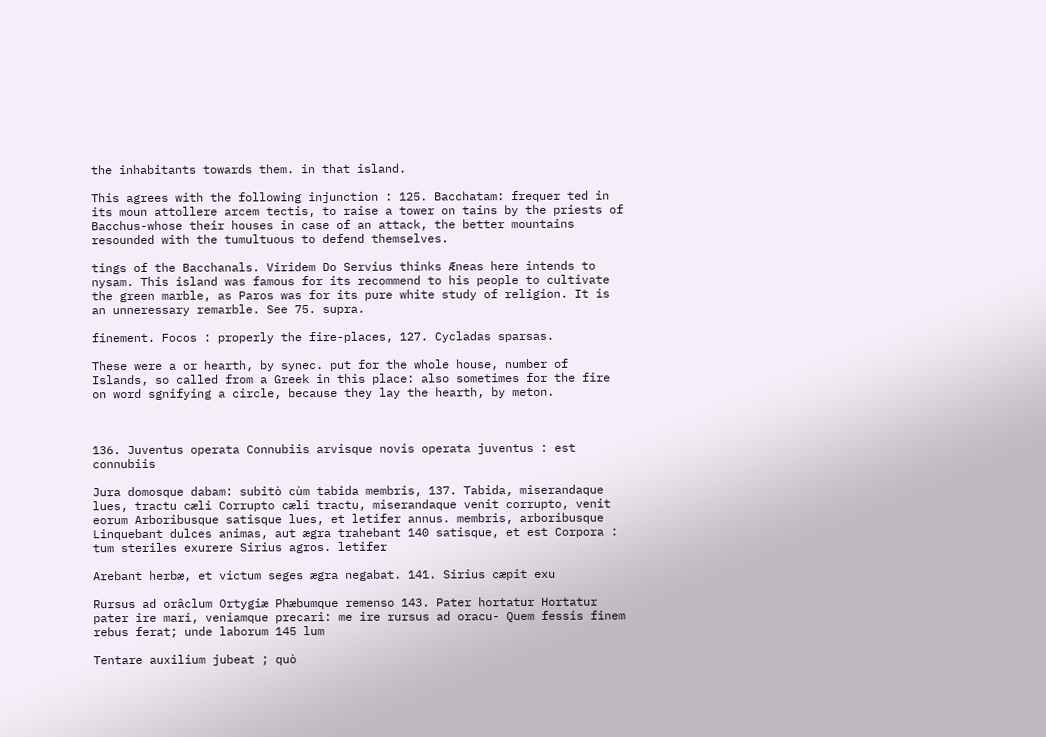the inhabitants towards them. in that island.

This agrees with the following injunction : 125. Bacchatam: frequer ted in its moun attollere arcem tectis, to raise a tower on tains by the priests of Bacchus-whose their houses in case of an attack, the better mountains resounded with the tumultuous to defend themselves.

tings of the Bacchanals. Viridem Do Servius thinks Æneas here intends to nysam. This island was famous for its recommend to his people to cultivate the green marble, as Paros was for its pure white study of religion. It is an unneressary remarble. See 75. supra.

finement. Focos : properly the fire-places, 127. Cycladas sparsas.

These were a or hearth, by synec. put for the whole house, number of Islands, so called from a Greek in this place: also sometimes for the fire on word sgnifying a circle, because they lay the hearth, by meton.



136. Juventus operata Connubiis arvisque novis operata juventus : est connubiis

Jura domosque dabam: subitò cùm tabida membris, 137. Tabida, miserandaque lues, tractu cæli Corrupto cæli tractu, miserandaque venit corrupto, venit eorum Arboribusque satisque lues, et letifer annus. membris, arboribusque Linquebant dulces animas, aut ægra trahebant 140 satisque, et est Corpora : tum steriles exurere Sirius agros. letifer

Arebant herbæ, et victum seges ægra negabat. 141. Sirius cæpit exu

Rursus ad orâclum Ortygiæ Phæbumque remenso 143. Pater hortatur Hortatur pater ire mari, veniamque precari: me ire rursus ad oracu- Quem fessis finem rebus ferat; unde laborum 145 lum

Tentare auxilium jubeat ; quò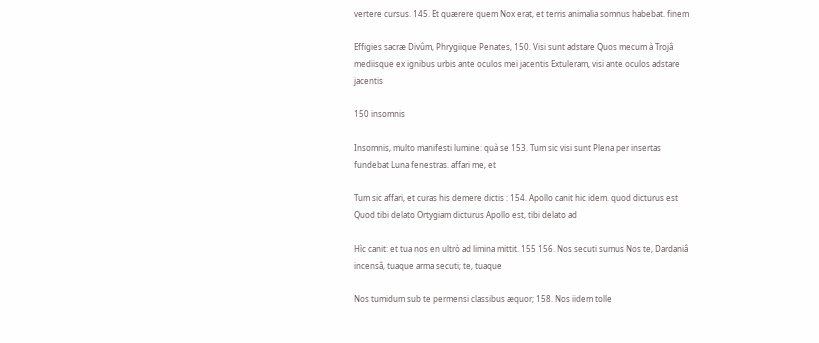vertere cursus. 145. Et quærere quem Nox erat, et terris animalia somnus habebat. finem

Effigies sacræ Divûm, Phrygiique Penates, 150. Visi sunt adstare Quos mecum à Trojâ mediisque ex ignibus urbis ante oculos mei jacentis Extuleram, visi ante oculos adstare jacentis

150 insomnis

Insomnis, multo manifesti lumine: quà se 153. Tum sic visi sunt Plena per insertas fundebat Luna fenestras. affari me, et

Tum sic affari, et curas his demere dictis : 154. Apollo canit hic idem. quod dicturus est Quod tibi delato Ortygiam dicturus Apollo est, tibi delato ad

Hìc canit: et tua nos en ultrò ad limina mittit. 155 156. Nos secuti sumus Nos te, Dardaniâ incensâ, tuaque arma secuti; te, tuaque

Nos tumidum sub te permensi classibus æquor; 158. Nos iidem tolle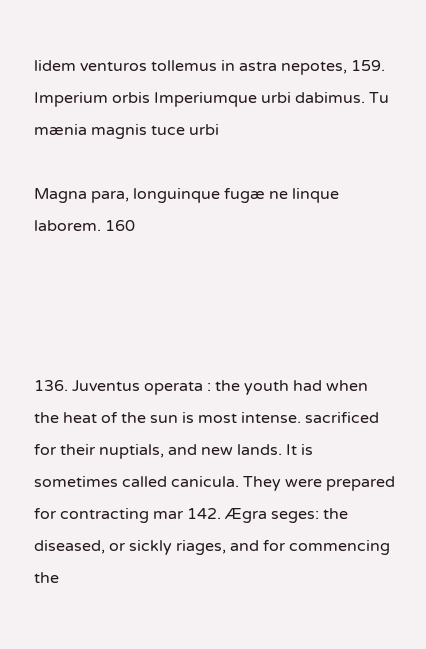lidem venturos tollemus in astra nepotes, 159. Imperium orbis Imperiumque urbi dabimus. Tu mænia magnis tuce urbi

Magna para, longuinque fugæ ne linque laborem. 160




136. Juventus operata : the youth had when the heat of the sun is most intense. sacrificed for their nuptials, and new lands. It is sometimes called canicula. They were prepared for contracting mar 142. Ægra seges: the diseased, or sickly riages, and for commencing the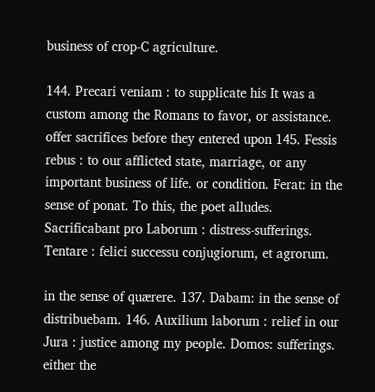business of crop-C agriculture.

144. Precari veniam : to supplicate his It was a custom among the Romans to favor, or assistance. offer sacrifices before they entered upon 145. Fessis rebus : to our afflicted state, marriage, or any important business of life. or condition. Ferat: in the sense of ponat. To this, the poet alludes. Sacrificabant pro Laborum : distress-sufferings. Tentare : felici successu conjugiorum, et agrorum.

in the sense of quærere. 137. Dabam: in the sense of distribuebam. 146. Auxilium laborum : relief in our Jura : justice among my people. Domos: sufferings. either the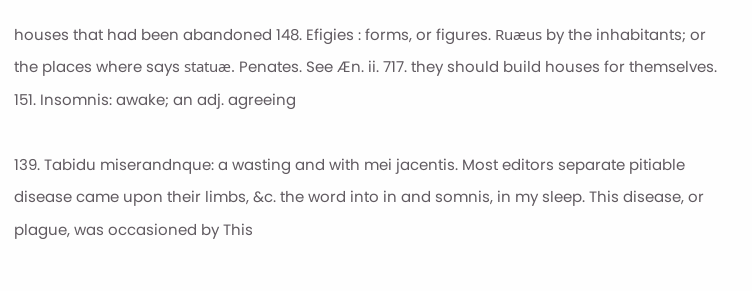houses that had been abandoned 148. Efigies : forms, or figures. Ruæus by the inhabitants; or the places where says statuæ. Penates. See Æn. ii. 717. they should build houses for themselves. 151. Insomnis: awake; an adj. agreeing

139. Tabidu miserandnque: a wasting and with mei jacentis. Most editors separate pitiable disease came upon their limbs, &c. the word into in and somnis, in my sleep. This disease, or plague, was occasioned by This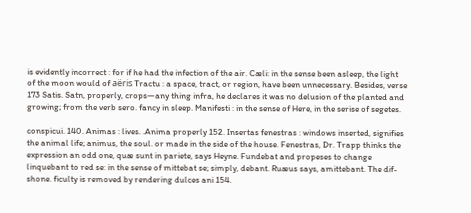is evidently incorrect : for if he had the infection of the air. Cæli: in the sense been asleep, the light of the moon would of aëris Tractu : a space, tract, or region, have been unnecessary. Besides, verse 173 Satis. Satn, properly, crops—any thing infra, he declares it was no delusion of the planted and growing; from the verb sero. fancy in sleep. Manifesti : in the sense of Here, in the serise of segetes.

conspicui. 140. Animas : lives. .Anima properly 152. Insertas fenestras : windows inserted, signifies the animal life; animus, the soul. or made in the side of the house. Fenestras, Dr. Trapp thinks the expression an odd one, quæ sunt in pariete, says Heyne. Fundebat and propeses to change linquebant to red se: in the sense of mittebat se; simply, debant. Ruæus says, amittebant. The dif- shone. ficulty is removed by rendering dulces ani 154.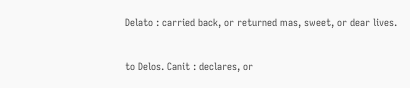Delato : carried back, or returned mas, sweet, or dear lives.

to Delos. Canit : declares, or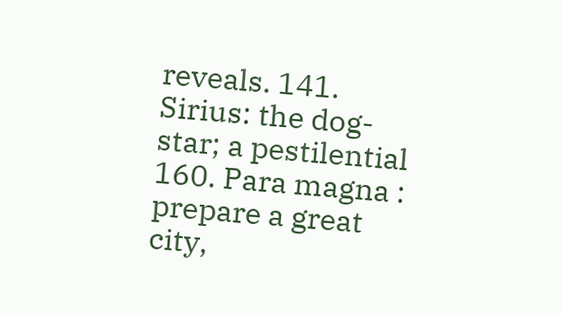reveals. 141. Sirius: the dog-star; a pestilential 160. Para magna : prepare a great city,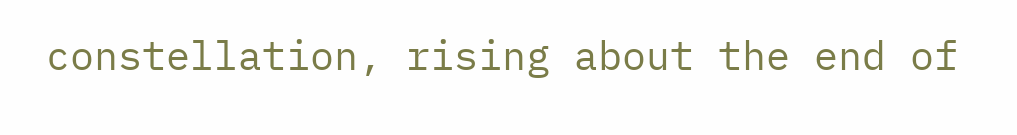constellation, rising about the end of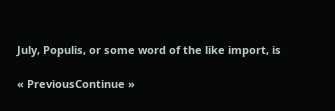July, Populis, or some word of the like import, is

« PreviousContinue »